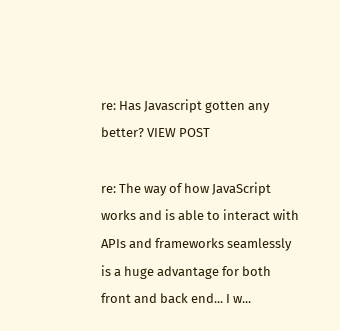re: Has Javascript gotten any better? VIEW POST

re: The way of how JavaScript works and is able to interact with APIs and frameworks seamlessly is a huge advantage for both front and back end... I w...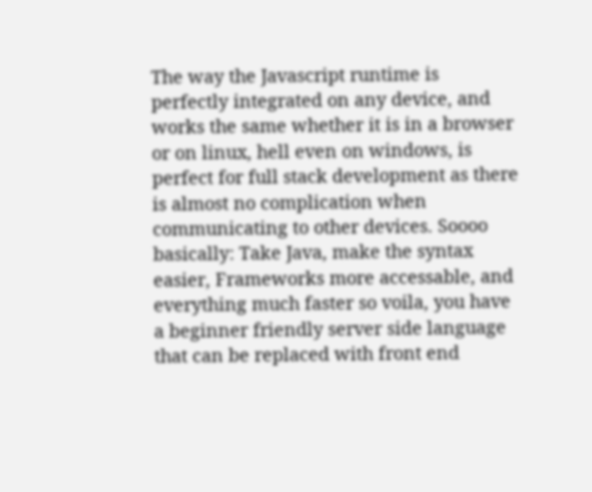The way the Javascript runtime is perfectly integrated on any device, and works the same whether it is in a browser or on linux, hell even on windows, is perfect for full stack development as there is almost no complication when communicating to other devices. Soooo basically: Take Java, make the syntax easier, Frameworks more accessable, and everything much faster so voila, you have a beginner friendly server side language that can be replaced with front end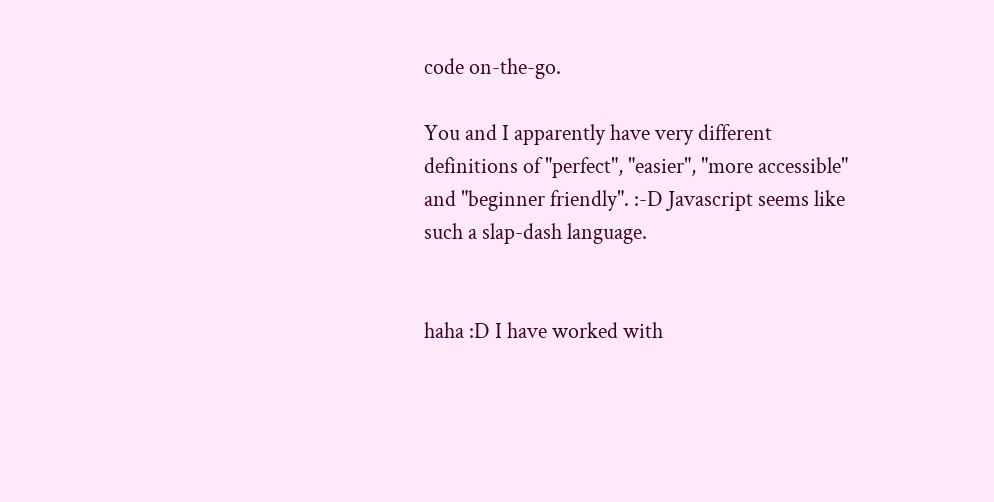code on-the-go.

You and I apparently have very different definitions of "perfect", "easier", "more accessible" and "beginner friendly". :-D Javascript seems like such a slap-dash language.


haha :D I have worked with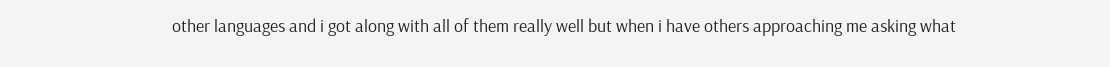other languages and i got along with all of them really well but when i have others approaching me asking what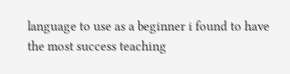language to use as a beginner i found to have the most success teaching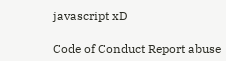javascript xD

Code of Conduct Report abuse